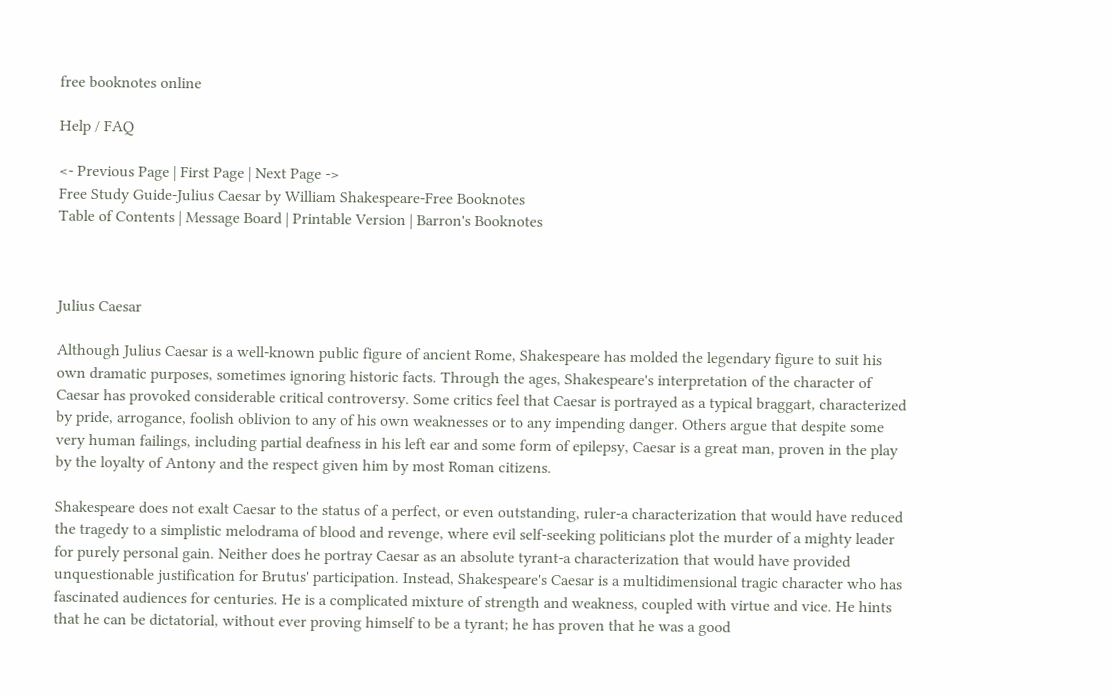free booknotes online

Help / FAQ

<- Previous Page | First Page | Next Page ->
Free Study Guide-Julius Caesar by William Shakespeare-Free Booknotes
Table of Contents | Message Board | Printable Version | Barron's Booknotes



Julius Caesar

Although Julius Caesar is a well-known public figure of ancient Rome, Shakespeare has molded the legendary figure to suit his own dramatic purposes, sometimes ignoring historic facts. Through the ages, Shakespeare's interpretation of the character of Caesar has provoked considerable critical controversy. Some critics feel that Caesar is portrayed as a typical braggart, characterized by pride, arrogance, foolish oblivion to any of his own weaknesses or to any impending danger. Others argue that despite some very human failings, including partial deafness in his left ear and some form of epilepsy, Caesar is a great man, proven in the play by the loyalty of Antony and the respect given him by most Roman citizens.

Shakespeare does not exalt Caesar to the status of a perfect, or even outstanding, ruler-a characterization that would have reduced the tragedy to a simplistic melodrama of blood and revenge, where evil self-seeking politicians plot the murder of a mighty leader for purely personal gain. Neither does he portray Caesar as an absolute tyrant-a characterization that would have provided unquestionable justification for Brutus' participation. Instead, Shakespeare's Caesar is a multidimensional tragic character who has fascinated audiences for centuries. He is a complicated mixture of strength and weakness, coupled with virtue and vice. He hints that he can be dictatorial, without ever proving himself to be a tyrant; he has proven that he was a good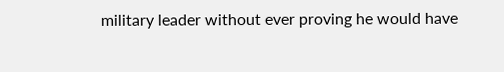military leader without ever proving he would have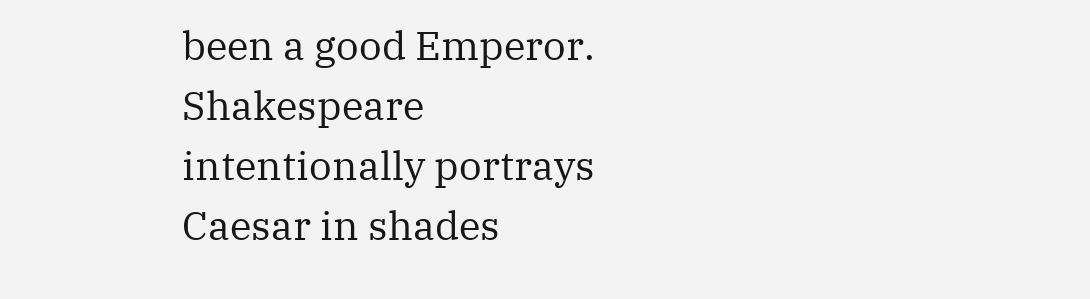been a good Emperor. Shakespeare intentionally portrays Caesar in shades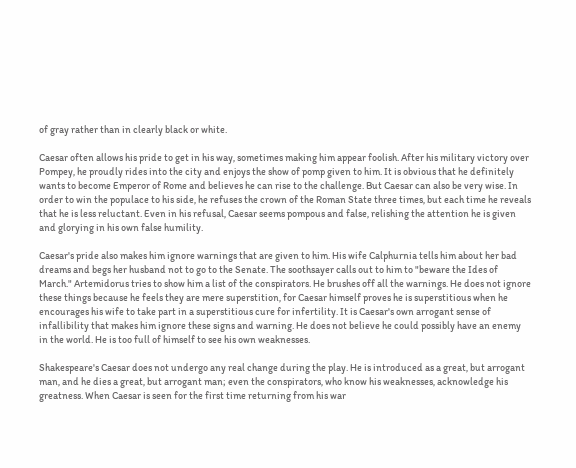of gray rather than in clearly black or white.

Caesar often allows his pride to get in his way, sometimes making him appear foolish. After his military victory over Pompey, he proudly rides into the city and enjoys the show of pomp given to him. It is obvious that he definitely wants to become Emperor of Rome and believes he can rise to the challenge. But Caesar can also be very wise. In order to win the populace to his side, he refuses the crown of the Roman State three times, but each time he reveals that he is less reluctant. Even in his refusal, Caesar seems pompous and false, relishing the attention he is given and glorying in his own false humility.

Caesar's pride also makes him ignore warnings that are given to him. His wife Calphurnia tells him about her bad dreams and begs her husband not to go to the Senate. The soothsayer calls out to him to "beware the Ides of March." Artemidorus tries to show him a list of the conspirators. He brushes off all the warnings. He does not ignore these things because he feels they are mere superstition, for Caesar himself proves he is superstitious when he encourages his wife to take part in a superstitious cure for infertility. It is Caesar's own arrogant sense of infallibility that makes him ignore these signs and warning. He does not believe he could possibly have an enemy in the world. He is too full of himself to see his own weaknesses.

Shakespeare's Caesar does not undergo any real change during the play. He is introduced as a great, but arrogant man, and he dies a great, but arrogant man; even the conspirators, who know his weaknesses, acknowledge his greatness. When Caesar is seen for the first time returning from his war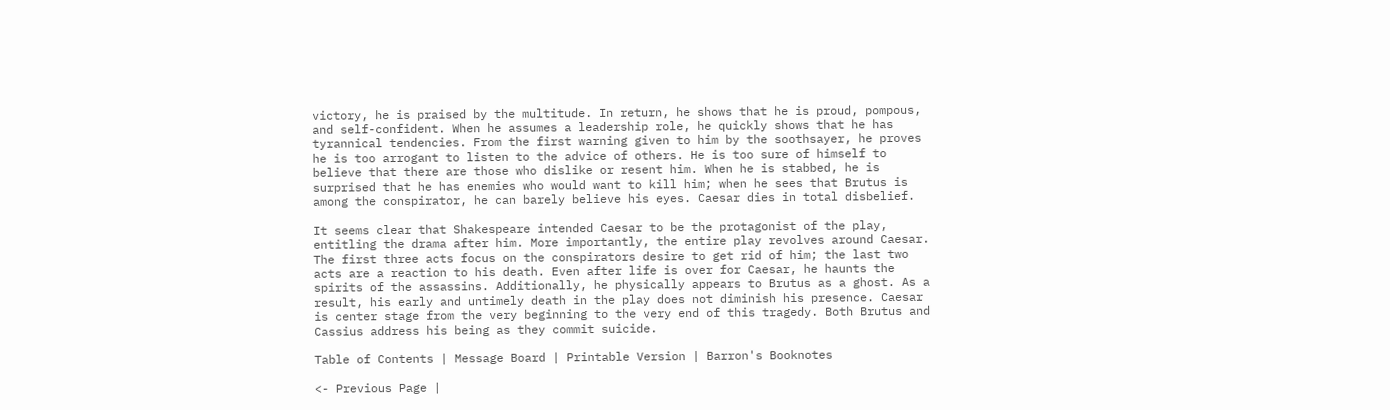victory, he is praised by the multitude. In return, he shows that he is proud, pompous, and self-confident. When he assumes a leadership role, he quickly shows that he has tyrannical tendencies. From the first warning given to him by the soothsayer, he proves he is too arrogant to listen to the advice of others. He is too sure of himself to believe that there are those who dislike or resent him. When he is stabbed, he is surprised that he has enemies who would want to kill him; when he sees that Brutus is among the conspirator, he can barely believe his eyes. Caesar dies in total disbelief.

It seems clear that Shakespeare intended Caesar to be the protagonist of the play, entitling the drama after him. More importantly, the entire play revolves around Caesar. The first three acts focus on the conspirators desire to get rid of him; the last two acts are a reaction to his death. Even after life is over for Caesar, he haunts the spirits of the assassins. Additionally, he physically appears to Brutus as a ghost. As a result, his early and untimely death in the play does not diminish his presence. Caesar is center stage from the very beginning to the very end of this tragedy. Both Brutus and Cassius address his being as they commit suicide.

Table of Contents | Message Board | Printable Version | Barron's Booknotes

<- Previous Page |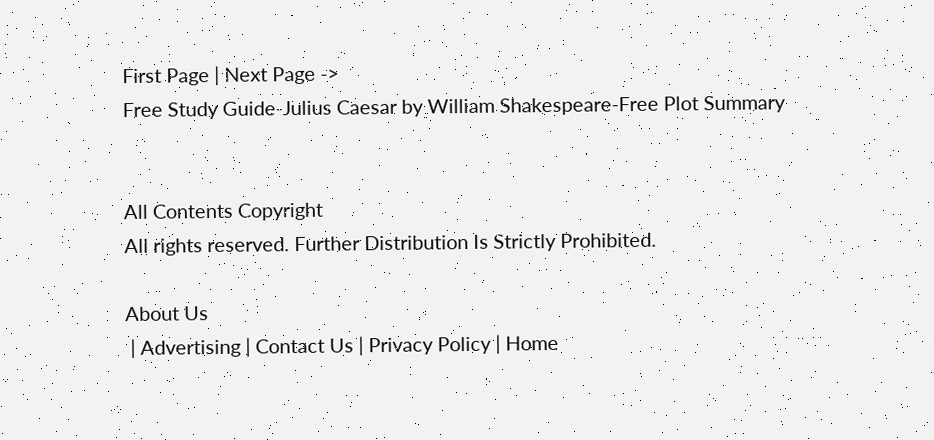First Page | Next Page ->
Free Study Guide-Julius Caesar by William Shakespeare-Free Plot Summary


All Contents Copyright
All rights reserved. Further Distribution Is Strictly Prohibited.

About Us
 | Advertising | Contact Us | Privacy Policy | Home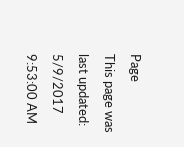Page
This page was last updated: 5/9/2017 9:53:00 AM